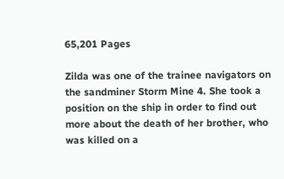65,201 Pages

Zilda was one of the trainee navigators on the sandminer Storm Mine 4. She took a position on the ship in order to find out more about the death of her brother, who was killed on a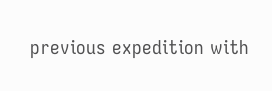previous expedition with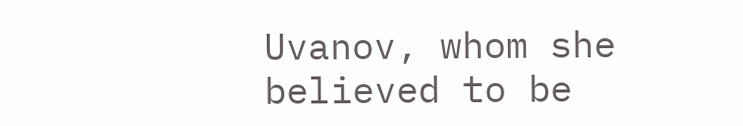Uvanov, whom she believed to be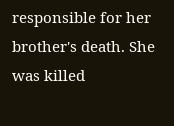responsible for her brother's death. She was killed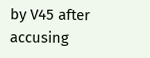by V45 after accusing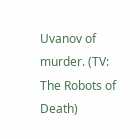Uvanov of murder. (TV: The Robots of Death)